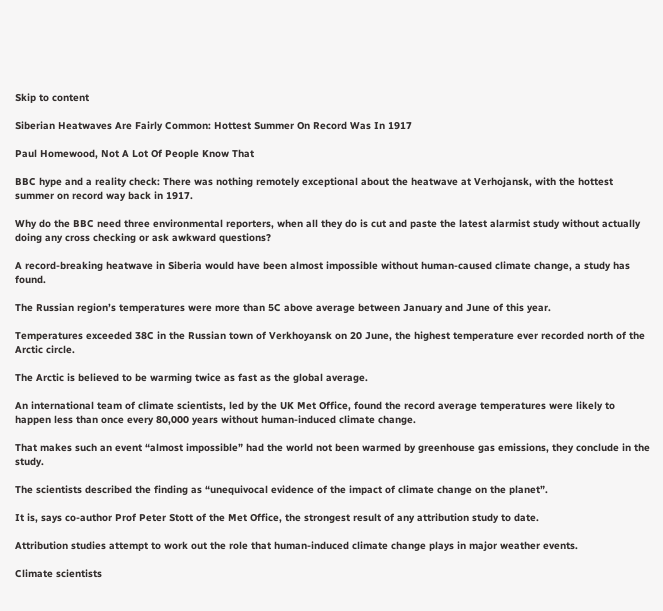Skip to content

Siberian Heatwaves Are Fairly Common: Hottest Summer On Record Was In 1917

Paul Homewood, Not A Lot Of People Know That

BBC hype and a reality check: There was nothing remotely exceptional about the heatwave at Verhojansk, with the hottest summer on record way back in 1917.

Why do the BBC need three environmental reporters, when all they do is cut and paste the latest alarmist study without actually doing any cross checking or ask awkward questions?

A record-breaking heatwave in Siberia would have been almost impossible without human-caused climate change, a study has found.

The Russian region’s temperatures were more than 5C above average between January and June of this year.

Temperatures exceeded 38C in the Russian town of Verkhoyansk on 20 June, the highest temperature ever recorded north of the Arctic circle.

The Arctic is believed to be warming twice as fast as the global average.

An international team of climate scientists, led by the UK Met Office, found the record average temperatures were likely to happen less than once every 80,000 years without human-induced climate change.

That makes such an event “almost impossible” had the world not been warmed by greenhouse gas emissions, they conclude in the study.

The scientists described the finding as “unequivocal evidence of the impact of climate change on the planet”.

It is, says co-author Prof Peter Stott of the Met Office, the strongest result of any attribution study to date.

Attribution studies attempt to work out the role that human-induced climate change plays in major weather events.

Climate scientists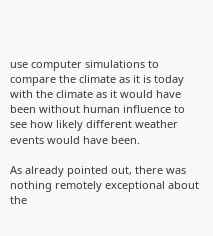use computer simulations to compare the climate as it is today with the climate as it would have been without human influence to see how likely different weather events would have been.

As already pointed out, there was nothing remotely exceptional about the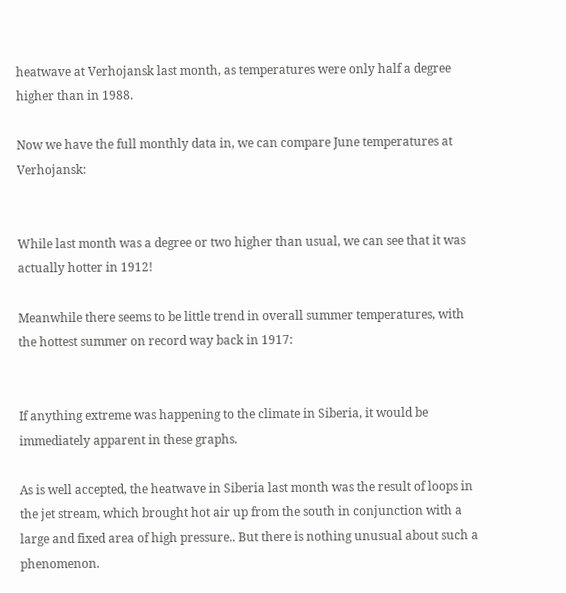heatwave at Verhojansk last month, as temperatures were only half a degree higher than in 1988.

Now we have the full monthly data in, we can compare June temperatures at Verhojansk:


While last month was a degree or two higher than usual, we can see that it was actually hotter in 1912!

Meanwhile there seems to be little trend in overall summer temperatures, with the hottest summer on record way back in 1917:


If anything extreme was happening to the climate in Siberia, it would be immediately apparent in these graphs.

As is well accepted, the heatwave in Siberia last month was the result of loops in the jet stream, which brought hot air up from the south in conjunction with a large and fixed area of high pressure.. But there is nothing unusual about such a phenomenon.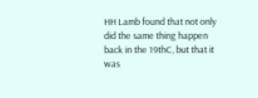HH Lamb found that not only did the same thing happen back in the 19thC, but that it was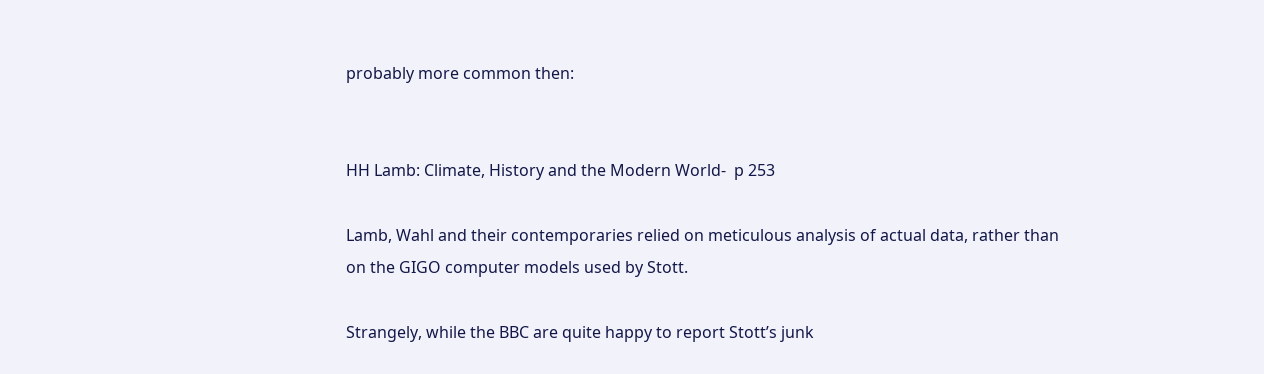probably more common then:


HH Lamb: Climate, History and the Modern World-  p 253

Lamb, Wahl and their contemporaries relied on meticulous analysis of actual data, rather than on the GIGO computer models used by Stott.

Strangely, while the BBC are quite happy to report Stott’s junk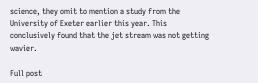science, they omit to mention a study from the University of Exeter earlier this year. This conclusively found that the jet stream was not getting wavier.

Full post